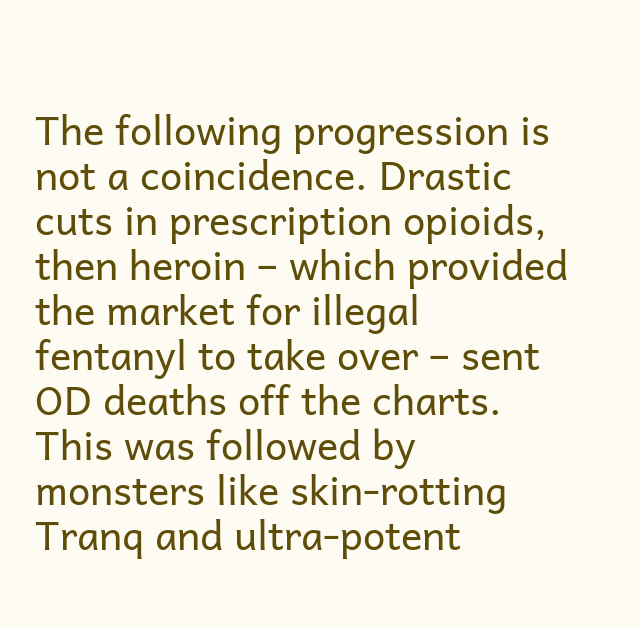The following progression is not a coincidence. Drastic cuts in prescription opioids, then heroin – which provided the market for illegal fentanyl to take over – sent OD deaths off the charts. This was followed by monsters like skin-rotting Tranq and ultra-potent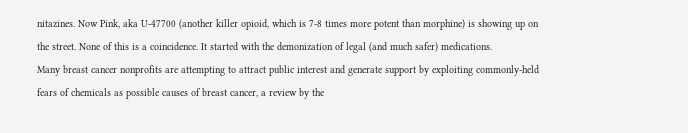nitazines. Now Pink, aka U-47700 (another killer opioid, which is 7-8 times more potent than morphine) is showing up on the street. None of this is a coincidence. It started with the demonization of legal (and much safer) medications.
Many breast cancer nonprofits are attempting to attract public interest and generate support by exploiting commonly-held fears of chemicals as possible causes of breast cancer, a review by the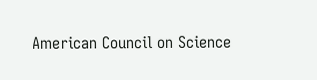American Council on Science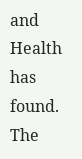and Health has found. The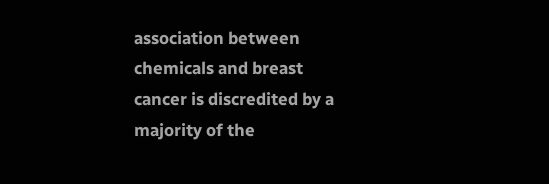association between chemicals and breast cancer is discredited by a majority of the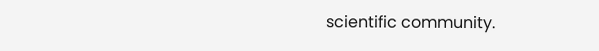scientific community.